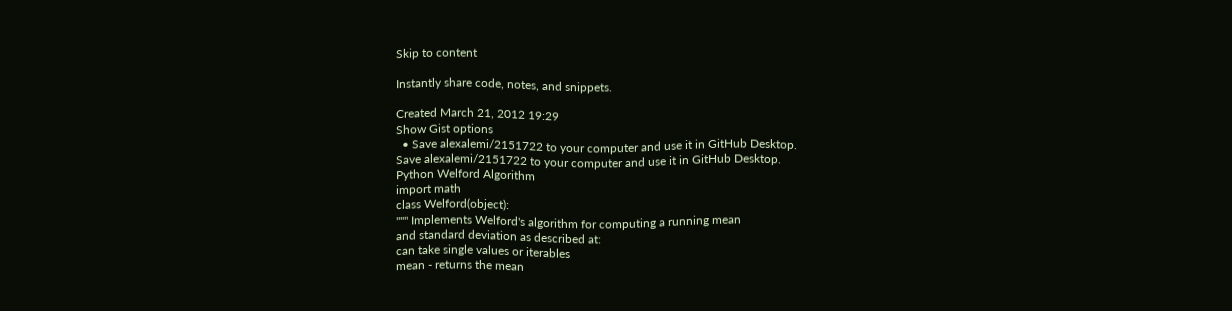Skip to content

Instantly share code, notes, and snippets.

Created March 21, 2012 19:29
Show Gist options
  • Save alexalemi/2151722 to your computer and use it in GitHub Desktop.
Save alexalemi/2151722 to your computer and use it in GitHub Desktop.
Python Welford Algorithm
import math
class Welford(object):
""" Implements Welford's algorithm for computing a running mean
and standard deviation as described at:
can take single values or iterables
mean - returns the mean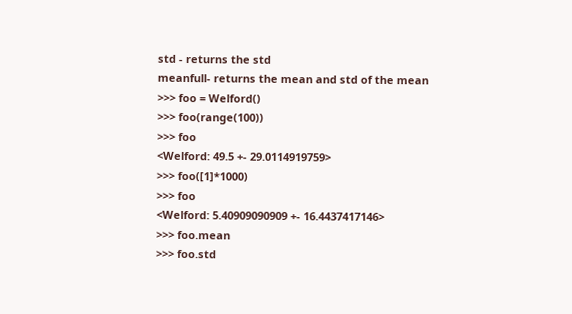std - returns the std
meanfull- returns the mean and std of the mean
>>> foo = Welford()
>>> foo(range(100))
>>> foo
<Welford: 49.5 +- 29.0114919759>
>>> foo([1]*1000)
>>> foo
<Welford: 5.40909090909 +- 16.4437417146>
>>> foo.mean
>>> foo.std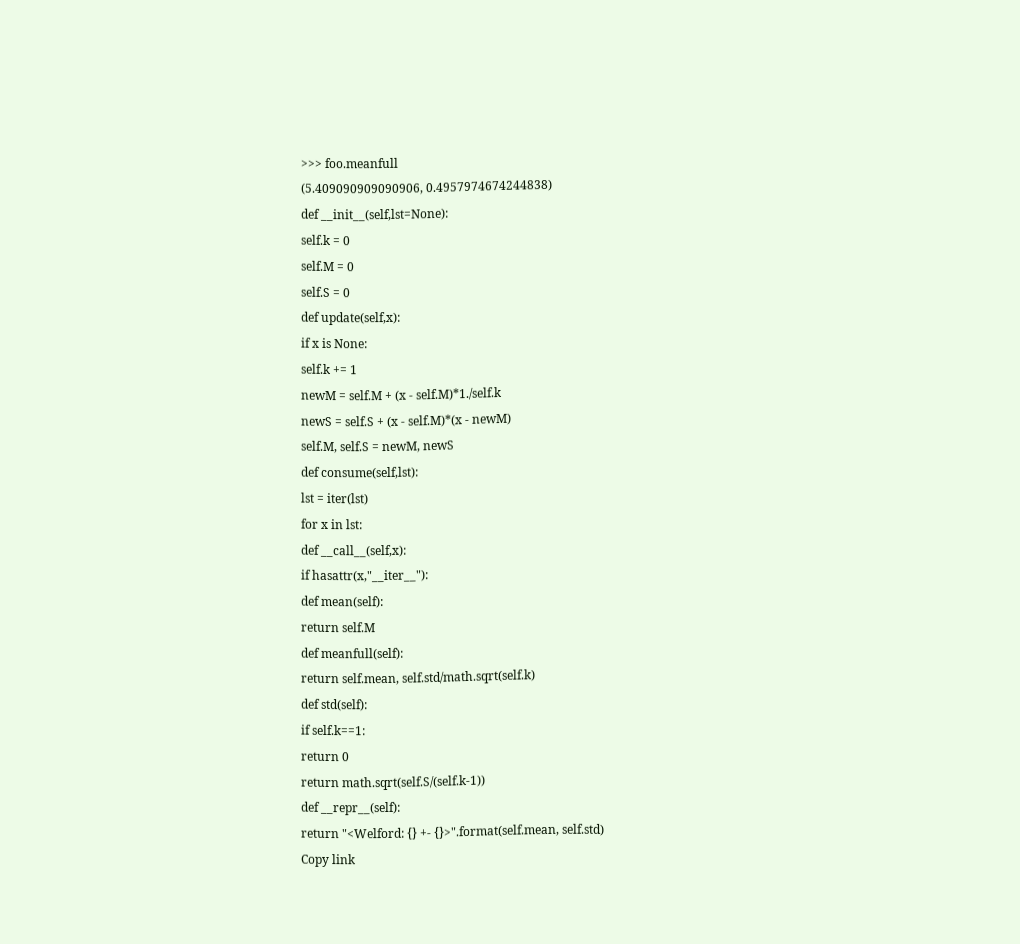>>> foo.meanfull
(5.409090909090906, 0.4957974674244838)
def __init__(self,lst=None):
self.k = 0
self.M = 0
self.S = 0
def update(self,x):
if x is None:
self.k += 1
newM = self.M + (x - self.M)*1./self.k
newS = self.S + (x - self.M)*(x - newM)
self.M, self.S = newM, newS
def consume(self,lst):
lst = iter(lst)
for x in lst:
def __call__(self,x):
if hasattr(x,"__iter__"):
def mean(self):
return self.M
def meanfull(self):
return self.mean, self.std/math.sqrt(self.k)
def std(self):
if self.k==1:
return 0
return math.sqrt(self.S/(self.k-1))
def __repr__(self):
return "<Welford: {} +- {}>".format(self.mean, self.std)
Copy link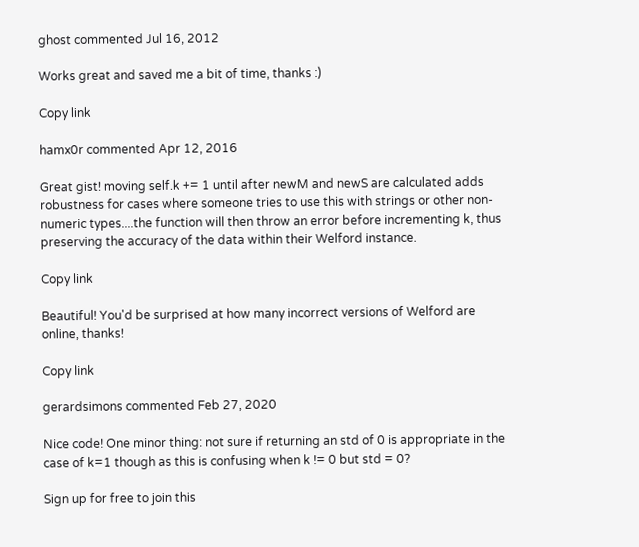ghost commented Jul 16, 2012

Works great and saved me a bit of time, thanks :)

Copy link

hamx0r commented Apr 12, 2016

Great gist! moving self.k += 1 until after newM and newS are calculated adds robustness for cases where someone tries to use this with strings or other non-numeric types....the function will then throw an error before incrementing k, thus preserving the accuracy of the data within their Welford instance.

Copy link

Beautiful! You'd be surprised at how many incorrect versions of Welford are online, thanks!

Copy link

gerardsimons commented Feb 27, 2020

Nice code! One minor thing: not sure if returning an std of 0 is appropriate in the case of k=1 though as this is confusing when k != 0 but std = 0?

Sign up for free to join this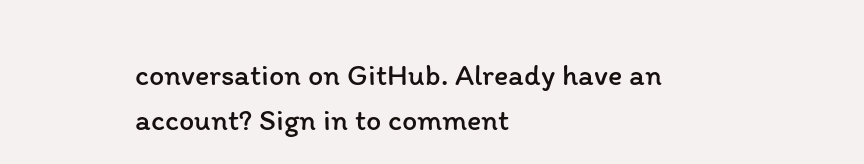conversation on GitHub. Already have an account? Sign in to comment